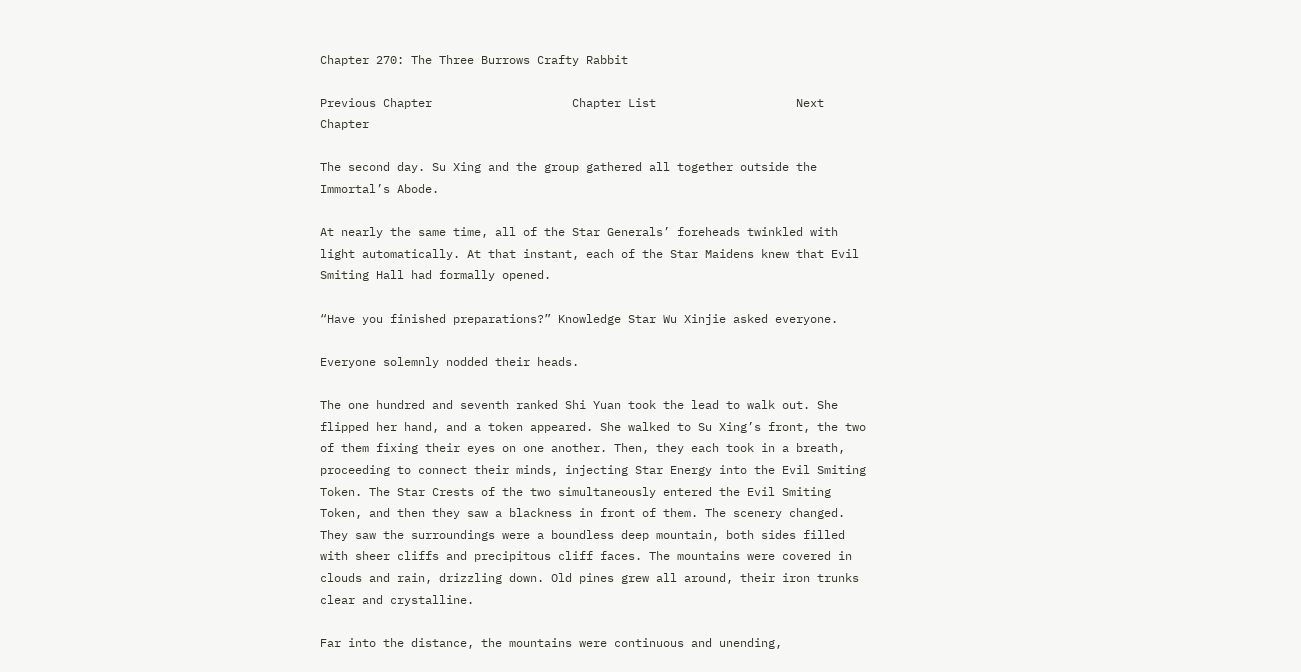Chapter 270: The Three Burrows Crafty Rabbit

Previous Chapter                    Chapter List                    Next Chapter

The second day. Su Xing and the group gathered all together outside the Immortal’s Abode.

At nearly the same time, all of the Star Generals’ foreheads twinkled with light automatically. At that instant, each of the Star Maidens knew that Evil Smiting Hall had formally opened.

“Have you finished preparations?” Knowledge Star Wu Xinjie asked everyone.

Everyone solemnly nodded their heads.

The one hundred and seventh ranked Shi Yuan took the lead to walk out. She flipped her hand, and a token appeared. She walked to Su Xing’s front, the two of them fixing their eyes on one another. Then, they each took in a breath, proceeding to connect their minds, injecting Star Energy into the Evil Smiting Token. The Star Crests of the two simultaneously entered the Evil Smiting Token, and then they saw a blackness in front of them. The scenery changed. They saw the surroundings were a boundless deep mountain, both sides filled with sheer cliffs and precipitous cliff faces. The mountains were covered in clouds and rain, drizzling down. Old pines grew all around, their iron trunks clear and crystalline.

Far into the distance, the mountains were continuous and unending,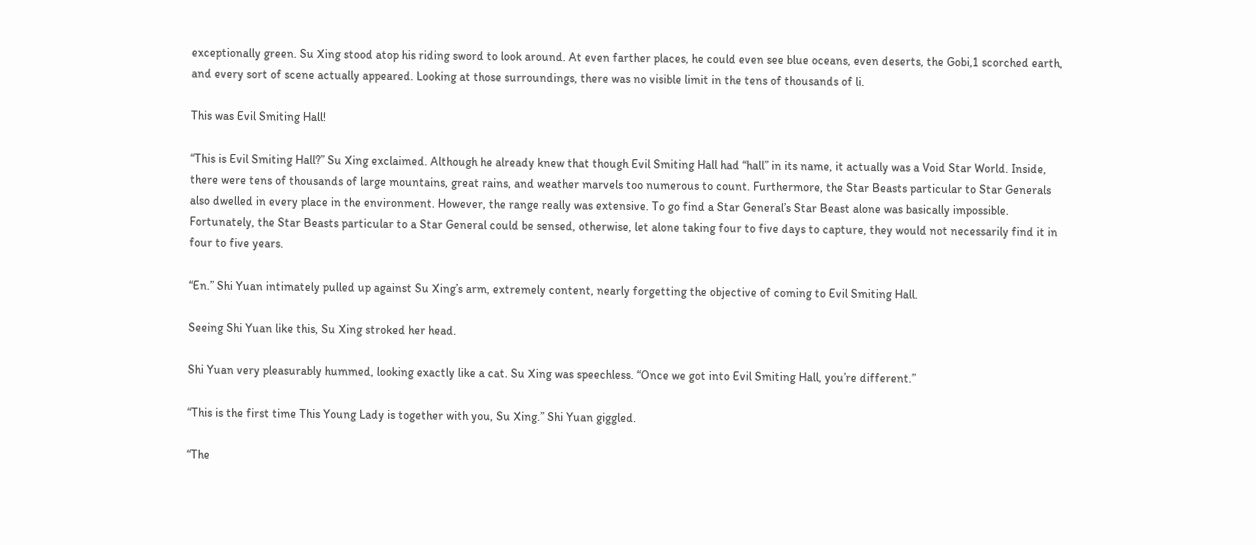exceptionally green. Su Xing stood atop his riding sword to look around. At even farther places, he could even see blue oceans, even deserts, the Gobi,1 scorched earth, and every sort of scene actually appeared. Looking at those surroundings, there was no visible limit in the tens of thousands of li.

This was Evil Smiting Hall!

“This is Evil Smiting Hall?” Su Xing exclaimed. Although he already knew that though Evil Smiting Hall had “hall” in its name, it actually was a Void Star World. Inside, there were tens of thousands of large mountains, great rains, and weather marvels too numerous to count. Furthermore, the Star Beasts particular to Star Generals also dwelled in every place in the environment. However, the range really was extensive. To go find a Star General’s Star Beast alone was basically impossible. Fortunately, the Star Beasts particular to a Star General could be sensed, otherwise, let alone taking four to five days to capture, they would not necessarily find it in four to five years.

“En.” Shi Yuan intimately pulled up against Su Xing’s arm, extremely content, nearly forgetting the objective of coming to Evil Smiting Hall.

Seeing Shi Yuan like this, Su Xing stroked her head.

Shi Yuan very pleasurably hummed, looking exactly like a cat. Su Xing was speechless. “Once we got into Evil Smiting Hall, you’re different.”

“This is the first time This Young Lady is together with you, Su Xing.” Shi Yuan giggled.

“The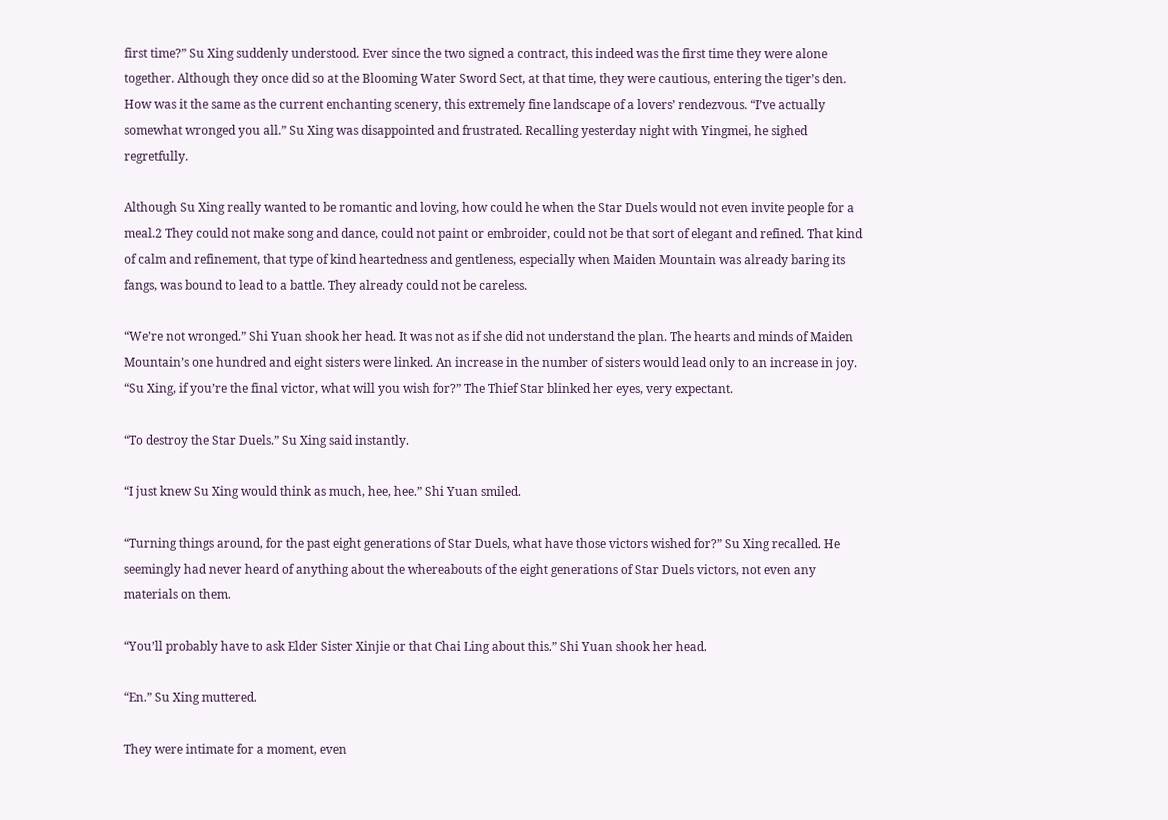first time?” Su Xing suddenly understood. Ever since the two signed a contract, this indeed was the first time they were alone together. Although they once did so at the Blooming Water Sword Sect, at that time, they were cautious, entering the tiger’s den. How was it the same as the current enchanting scenery, this extremely fine landscape of a lovers’ rendezvous. “I’ve actually somewhat wronged you all.” Su Xing was disappointed and frustrated. Recalling yesterday night with Yingmei, he sighed regretfully.

Although Su Xing really wanted to be romantic and loving, how could he when the Star Duels would not even invite people for a meal.2 They could not make song and dance, could not paint or embroider, could not be that sort of elegant and refined. That kind of calm and refinement, that type of kind heartedness and gentleness, especially when Maiden Mountain was already baring its fangs, was bound to lead to a battle. They already could not be careless.

“We’re not wronged.” Shi Yuan shook her head. It was not as if she did not understand the plan. The hearts and minds of Maiden Mountain’s one hundred and eight sisters were linked. An increase in the number of sisters would lead only to an increase in joy. “Su Xing, if you’re the final victor, what will you wish for?” The Thief Star blinked her eyes, very expectant.

“To destroy the Star Duels.” Su Xing said instantly.

“I just knew Su Xing would think as much, hee, hee.” Shi Yuan smiled.

“Turning things around, for the past eight generations of Star Duels, what have those victors wished for?” Su Xing recalled. He seemingly had never heard of anything about the whereabouts of the eight generations of Star Duels victors, not even any materials on them.

“You’ll probably have to ask Elder Sister Xinjie or that Chai Ling about this.” Shi Yuan shook her head.

“En.” Su Xing muttered.

They were intimate for a moment, even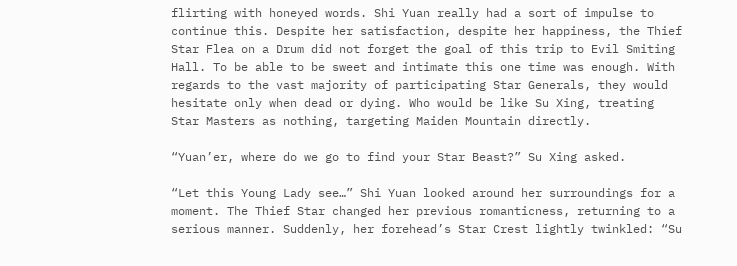flirting with honeyed words. Shi Yuan really had a sort of impulse to continue this. Despite her satisfaction, despite her happiness, the Thief Star Flea on a Drum did not forget the goal of this trip to Evil Smiting Hall. To be able to be sweet and intimate this one time was enough. With regards to the vast majority of participating Star Generals, they would hesitate only when dead or dying. Who would be like Su Xing, treating Star Masters as nothing, targeting Maiden Mountain directly.

“Yuan’er, where do we go to find your Star Beast?” Su Xing asked.

“Let this Young Lady see…” Shi Yuan looked around her surroundings for a moment. The Thief Star changed her previous romanticness, returning to a serious manner. Suddenly, her forehead’s Star Crest lightly twinkled: “Su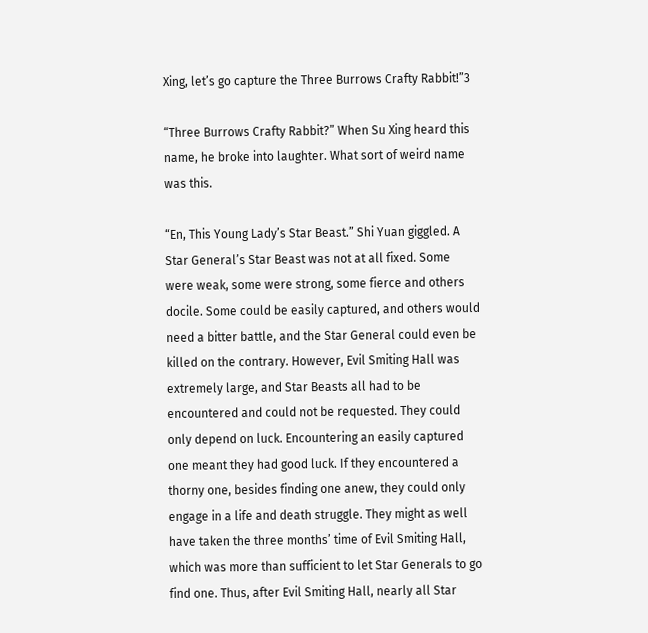Xing, let’s go capture the Three Burrows Crafty Rabbit!”3

“Three Burrows Crafty Rabbit?” When Su Xing heard this name, he broke into laughter. What sort of weird name was this.

“En, This Young Lady’s Star Beast.” Shi Yuan giggled. A Star General’s Star Beast was not at all fixed. Some were weak, some were strong, some fierce and others docile. Some could be easily captured, and others would need a bitter battle, and the Star General could even be killed on the contrary. However, Evil Smiting Hall was extremely large, and Star Beasts all had to be encountered and could not be requested. They could only depend on luck. Encountering an easily captured one meant they had good luck. If they encountered a thorny one, besides finding one anew, they could only engage in a life and death struggle. They might as well have taken the three months’ time of Evil Smiting Hall, which was more than sufficient to let Star Generals to go find one. Thus, after Evil Smiting Hall, nearly all Star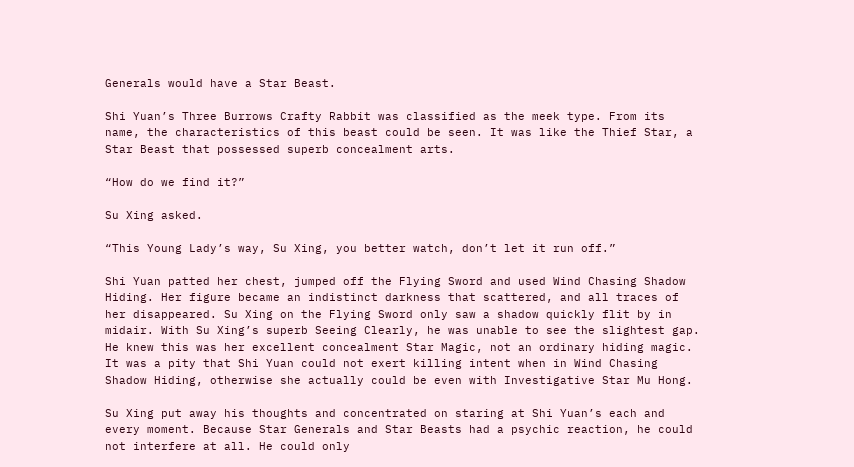Generals would have a Star Beast.

Shi Yuan’s Three Burrows Crafty Rabbit was classified as the meek type. From its name, the characteristics of this beast could be seen. It was like the Thief Star, a Star Beast that possessed superb concealment arts.

“How do we find it?”

Su Xing asked.

“This Young Lady’s way, Su Xing, you better watch, don’t let it run off.”

Shi Yuan patted her chest, jumped off the Flying Sword and used Wind Chasing Shadow Hiding. Her figure became an indistinct darkness that scattered, and all traces of her disappeared. Su Xing on the Flying Sword only saw a shadow quickly flit by in midair. With Su Xing’s superb Seeing Clearly, he was unable to see the slightest gap. He knew this was her excellent concealment Star Magic, not an ordinary hiding magic. It was a pity that Shi Yuan could not exert killing intent when in Wind Chasing Shadow Hiding, otherwise she actually could be even with Investigative Star Mu Hong.

Su Xing put away his thoughts and concentrated on staring at Shi Yuan’s each and every moment. Because Star Generals and Star Beasts had a psychic reaction, he could not interfere at all. He could only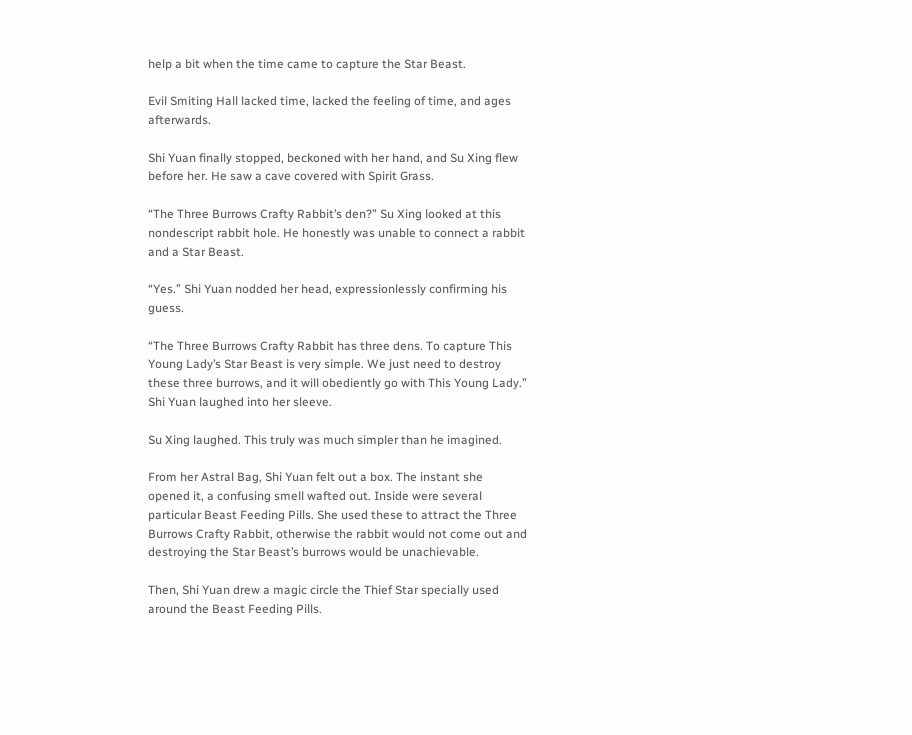help a bit when the time came to capture the Star Beast.

Evil Smiting Hall lacked time, lacked the feeling of time, and ages afterwards.

Shi Yuan finally stopped, beckoned with her hand, and Su Xing flew before her. He saw a cave covered with Spirit Grass.

“The Three Burrows Crafty Rabbit’s den?” Su Xing looked at this nondescript rabbit hole. He honestly was unable to connect a rabbit and a Star Beast.

“Yes.” Shi Yuan nodded her head, expressionlessly confirming his guess.

“The Three Burrows Crafty Rabbit has three dens. To capture This Young Lady’s Star Beast is very simple. We just need to destroy these three burrows, and it will obediently go with This Young Lady.” Shi Yuan laughed into her sleeve.

Su Xing laughed. This truly was much simpler than he imagined.

From her Astral Bag, Shi Yuan felt out a box. The instant she opened it, a confusing smell wafted out. Inside were several particular Beast Feeding Pills. She used these to attract the Three Burrows Crafty Rabbit, otherwise the rabbit would not come out and destroying the Star Beast’s burrows would be unachievable.

Then, Shi Yuan drew a magic circle the Thief Star specially used around the Beast Feeding Pills.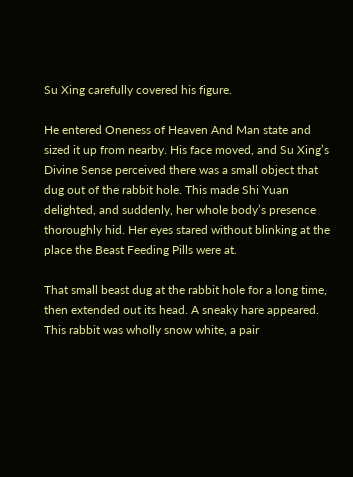Su Xing carefully covered his figure.

He entered Oneness of Heaven And Man state and sized it up from nearby. His face moved, and Su Xing’s Divine Sense perceived there was a small object that dug out of the rabbit hole. This made Shi Yuan delighted, and suddenly, her whole body’s presence thoroughly hid. Her eyes stared without blinking at the place the Beast Feeding Pills were at.

That small beast dug at the rabbit hole for a long time, then extended out its head. A sneaky hare appeared. This rabbit was wholly snow white, a pair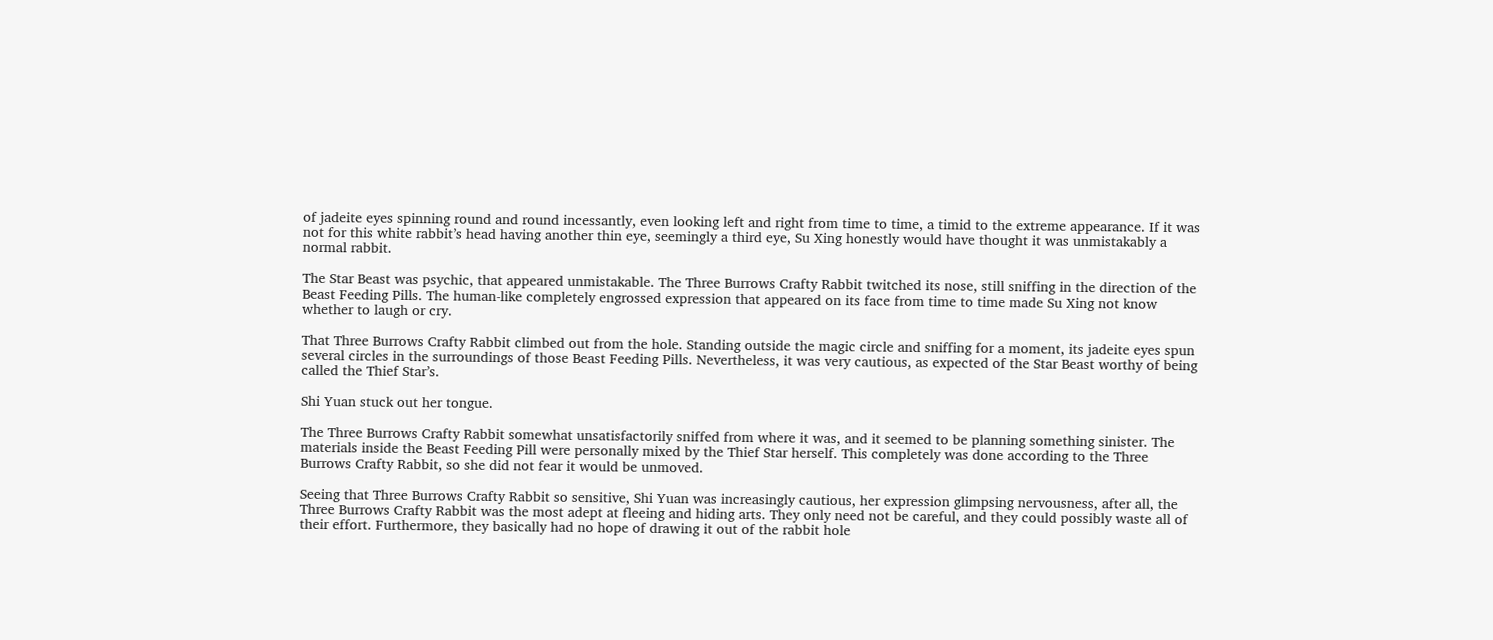of jadeite eyes spinning round and round incessantly, even looking left and right from time to time, a timid to the extreme appearance. If it was not for this white rabbit’s head having another thin eye, seemingly a third eye, Su Xing honestly would have thought it was unmistakably a normal rabbit.

The Star Beast was psychic, that appeared unmistakable. The Three Burrows Crafty Rabbit twitched its nose, still sniffing in the direction of the Beast Feeding Pills. The human-like completely engrossed expression that appeared on its face from time to time made Su Xing not know whether to laugh or cry.

That Three Burrows Crafty Rabbit climbed out from the hole. Standing outside the magic circle and sniffing for a moment, its jadeite eyes spun several circles in the surroundings of those Beast Feeding Pills. Nevertheless, it was very cautious, as expected of the Star Beast worthy of being called the Thief Star’s.

Shi Yuan stuck out her tongue.

The Three Burrows Crafty Rabbit somewhat unsatisfactorily sniffed from where it was, and it seemed to be planning something sinister. The materials inside the Beast Feeding Pill were personally mixed by the Thief Star herself. This completely was done according to the Three Burrows Crafty Rabbit, so she did not fear it would be unmoved.

Seeing that Three Burrows Crafty Rabbit so sensitive, Shi Yuan was increasingly cautious, her expression glimpsing nervousness, after all, the Three Burrows Crafty Rabbit was the most adept at fleeing and hiding arts. They only need not be careful, and they could possibly waste all of their effort. Furthermore, they basically had no hope of drawing it out of the rabbit hole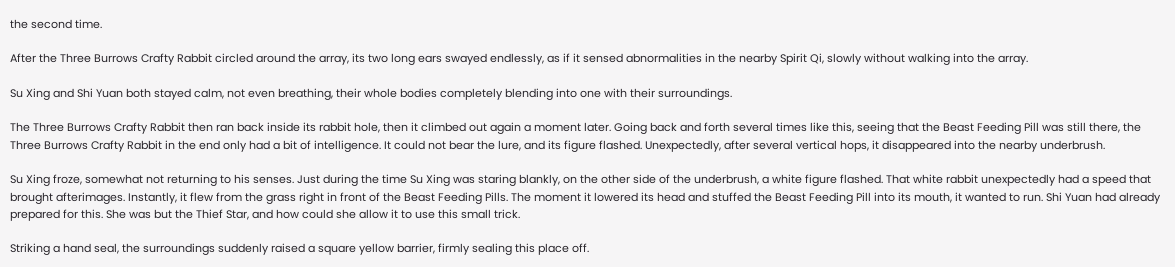the second time.

After the Three Burrows Crafty Rabbit circled around the array, its two long ears swayed endlessly, as if it sensed abnormalities in the nearby Spirit Qi, slowly without walking into the array.

Su Xing and Shi Yuan both stayed calm, not even breathing, their whole bodies completely blending into one with their surroundings.

The Three Burrows Crafty Rabbit then ran back inside its rabbit hole, then it climbed out again a moment later. Going back and forth several times like this, seeing that the Beast Feeding Pill was still there, the Three Burrows Crafty Rabbit in the end only had a bit of intelligence. It could not bear the lure, and its figure flashed. Unexpectedly, after several vertical hops, it disappeared into the nearby underbrush.

Su Xing froze, somewhat not returning to his senses. Just during the time Su Xing was staring blankly, on the other side of the underbrush, a white figure flashed. That white rabbit unexpectedly had a speed that brought afterimages. Instantly, it flew from the grass right in front of the Beast Feeding Pills. The moment it lowered its head and stuffed the Beast Feeding Pill into its mouth, it wanted to run. Shi Yuan had already prepared for this. She was but the Thief Star, and how could she allow it to use this small trick.

Striking a hand seal, the surroundings suddenly raised a square yellow barrier, firmly sealing this place off.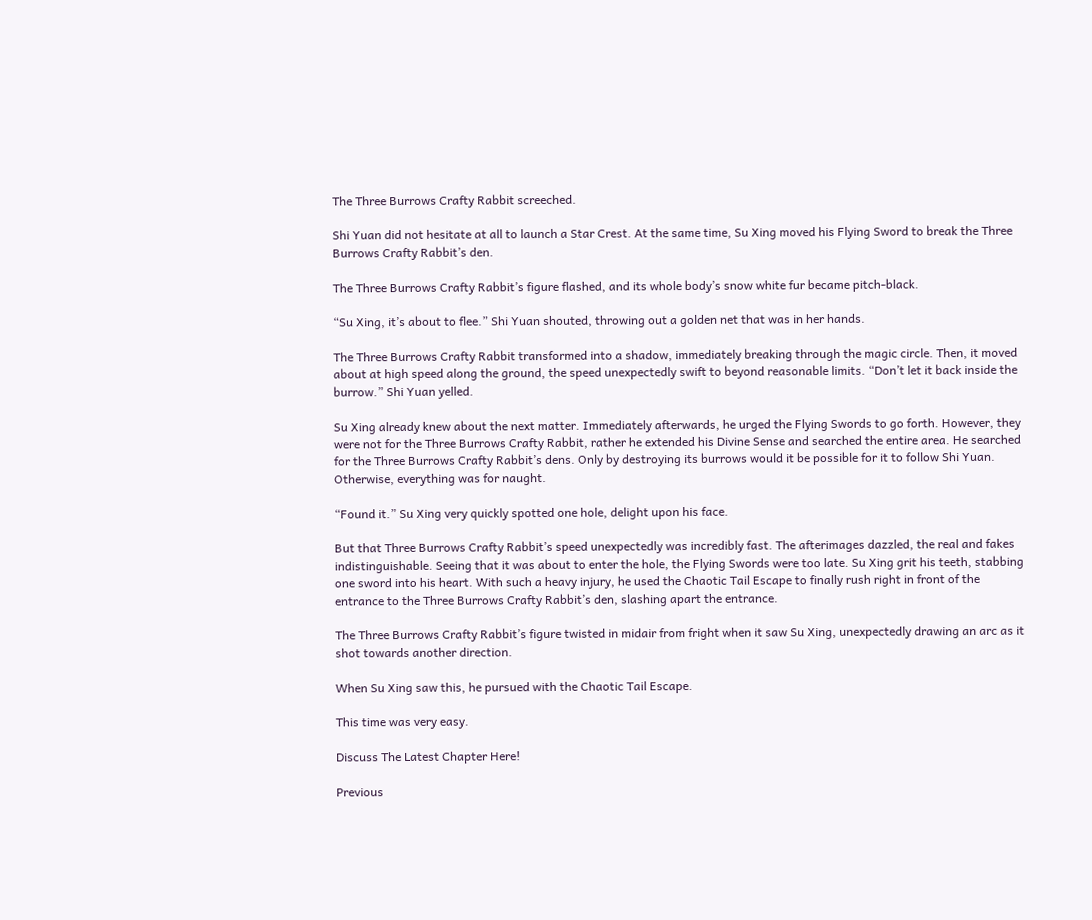The Three Burrows Crafty Rabbit screeched.

Shi Yuan did not hesitate at all to launch a Star Crest. At the same time, Su Xing moved his Flying Sword to break the Three Burrows Crafty Rabbit’s den.

The Three Burrows Crafty Rabbit’s figure flashed, and its whole body’s snow white fur became pitch-black.

“Su Xing, it’s about to flee.” Shi Yuan shouted, throwing out a golden net that was in her hands.

The Three Burrows Crafty Rabbit transformed into a shadow, immediately breaking through the magic circle. Then, it moved about at high speed along the ground, the speed unexpectedly swift to beyond reasonable limits. “Don’t let it back inside the burrow.” Shi Yuan yelled.

Su Xing already knew about the next matter. Immediately afterwards, he urged the Flying Swords to go forth. However, they were not for the Three Burrows Crafty Rabbit, rather he extended his Divine Sense and searched the entire area. He searched for the Three Burrows Crafty Rabbit’s dens. Only by destroying its burrows would it be possible for it to follow Shi Yuan. Otherwise, everything was for naught.

“Found it.” Su Xing very quickly spotted one hole, delight upon his face.

But that Three Burrows Crafty Rabbit’s speed unexpectedly was incredibly fast. The afterimages dazzled, the real and fakes indistinguishable. Seeing that it was about to enter the hole, the Flying Swords were too late. Su Xing grit his teeth, stabbing one sword into his heart. With such a heavy injury, he used the Chaotic Tail Escape to finally rush right in front of the entrance to the Three Burrows Crafty Rabbit’s den, slashing apart the entrance.

The Three Burrows Crafty Rabbit’s figure twisted in midair from fright when it saw Su Xing, unexpectedly drawing an arc as it shot towards another direction.

When Su Xing saw this, he pursued with the Chaotic Tail Escape.

This time was very easy.

Discuss The Latest Chapter Here!

Previous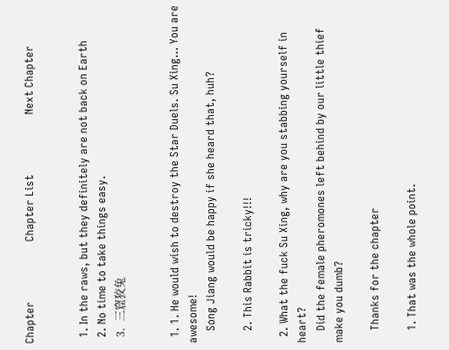Chapter                    Chapter List                    Next Chapter


  1. In the raws, but they definitely are not back on Earth
  2. No time to take things easy.
  3.  三窟狡兔


  1. 1. He would wish to destroy the Star Duels. Su Xing… You are awesome!
    Song Jiang would be happy if she heard that, huh?

    2. This Rabbit is tricky!!!

  2. What the fuck Su Xing, why are you stabbing yourself in heart?
    Did the female pheromones left behind by our little thief make you dumb?

    Thanks for the chapter

    1. That was the whole point.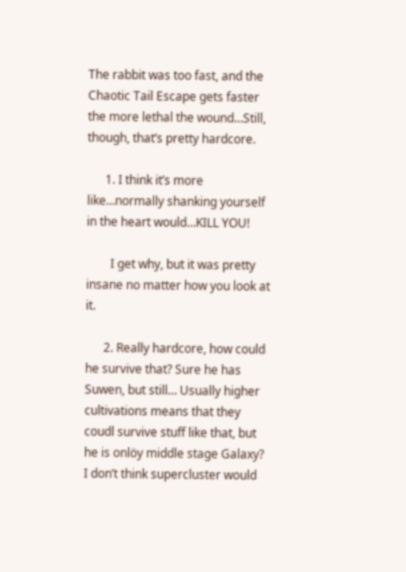The rabbit was too fast, and the Chaotic Tail Escape gets faster the more lethal the wound…Still, though, that’s pretty hardcore.

      1. I think it’s more like…normally shanking yourself in the heart would…KILL YOU!

        I get why, but it was pretty insane no matter how you look at it.

      2. Really hardcore, how could he survive that? Sure he has Suwen, but still… Usually higher cultivations means that they coudl survive stuff like that, but he is onlöy middle stage Galaxy? I don’t think supercluster would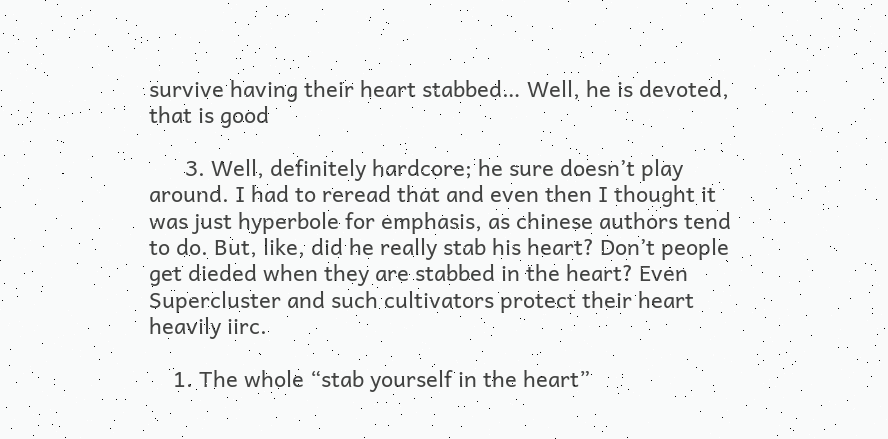survive having their heart stabbed… Well, he is devoted, that is good

      3. Well, definitely hardcore; he sure doesn’t play around. I had to reread that and even then I thought it was just hyperbole for emphasis, as chinese authors tend to do. But, like, did he really stab his heart? Don’t people get dieded when they are stabbed in the heart? Even Supercluster and such cultivators protect their heart heavily iirc.

    1. The whole “stab yourself in the heart”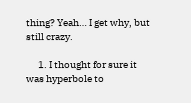thing? Yeah… I get why, but still crazy.

      1. I thought for sure it was hyperbole to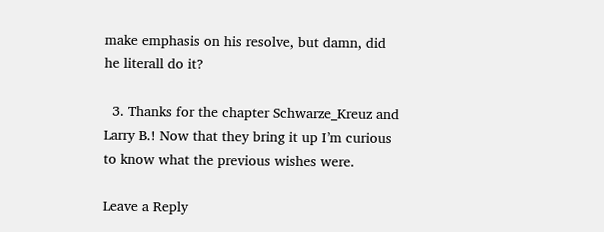make emphasis on his resolve, but damn, did he literall do it?

  3. Thanks for the chapter Schwarze_Kreuz and Larry B.! Now that they bring it up I’m curious to know what the previous wishes were.

Leave a Reply